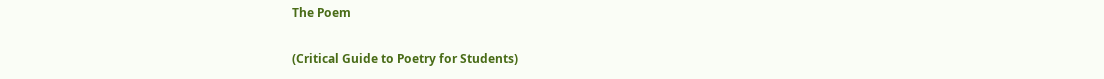The Poem

(Critical Guide to Poetry for Students)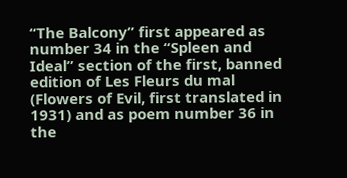“The Balcony” first appeared as number 34 in the “Spleen and Ideal” section of the first, banned edition of Les Fleurs du mal (Flowers of Evil, first translated in 1931) and as poem number 36 in the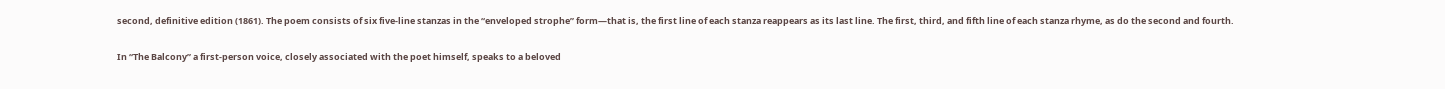second, definitive edition (1861). The poem consists of six five-line stanzas in the “enveloped strophe” form—that is, the first line of each stanza reappears as its last line. The first, third, and fifth line of each stanza rhyme, as do the second and fourth.

In “The Balcony” a first-person voice, closely associated with the poet himself, speaks to a beloved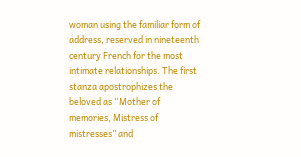woman using the familiar form of address, reserved in nineteenth century French for the most intimate relationships. The first stanza apostrophizes the beloved as “Mother of memories, Mistress of mistresses” and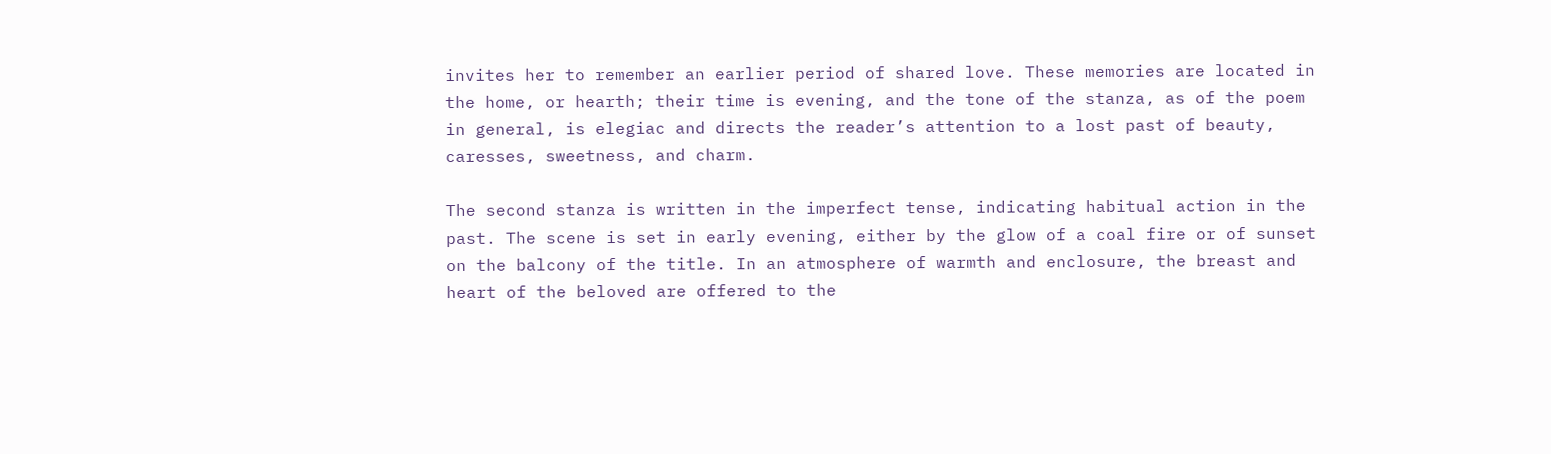invites her to remember an earlier period of shared love. These memories are located in the home, or hearth; their time is evening, and the tone of the stanza, as of the poem in general, is elegiac and directs the reader’s attention to a lost past of beauty, caresses, sweetness, and charm.

The second stanza is written in the imperfect tense, indicating habitual action in the past. The scene is set in early evening, either by the glow of a coal fire or of sunset on the balcony of the title. In an atmosphere of warmth and enclosure, the breast and heart of the beloved are offered to the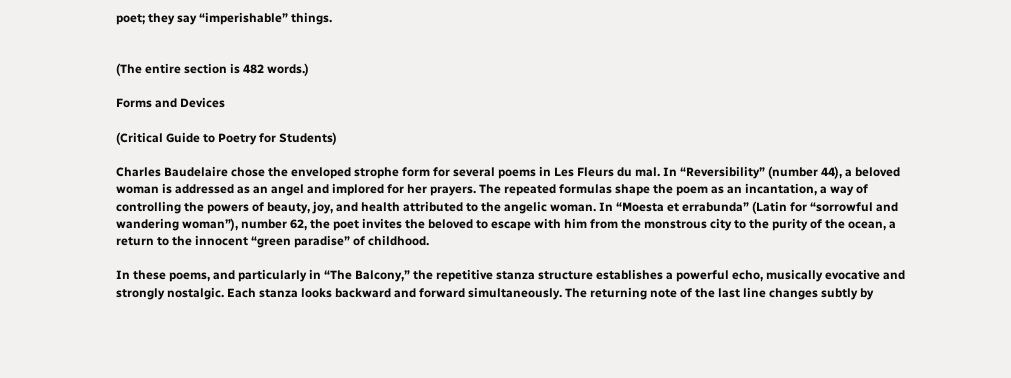poet; they say “imperishable” things.


(The entire section is 482 words.)

Forms and Devices

(Critical Guide to Poetry for Students)

Charles Baudelaire chose the enveloped strophe form for several poems in Les Fleurs du mal. In “Reversibility” (number 44), a beloved woman is addressed as an angel and implored for her prayers. The repeated formulas shape the poem as an incantation, a way of controlling the powers of beauty, joy, and health attributed to the angelic woman. In “Moesta et errabunda” (Latin for “sorrowful and wandering woman”), number 62, the poet invites the beloved to escape with him from the monstrous city to the purity of the ocean, a return to the innocent “green paradise” of childhood.

In these poems, and particularly in “The Balcony,” the repetitive stanza structure establishes a powerful echo, musically evocative and strongly nostalgic. Each stanza looks backward and forward simultaneously. The returning note of the last line changes subtly by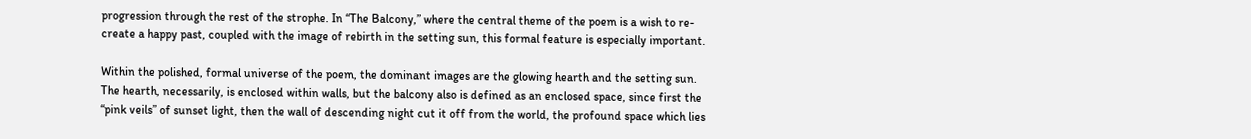progression through the rest of the strophe. In “The Balcony,” where the central theme of the poem is a wish to re-create a happy past, coupled with the image of rebirth in the setting sun, this formal feature is especially important.

Within the polished, formal universe of the poem, the dominant images are the glowing hearth and the setting sun. The hearth, necessarily, is enclosed within walls, but the balcony also is defined as an enclosed space, since first the “pink veils” of sunset light, then the wall of descending night cut it off from the world, the profound space which lies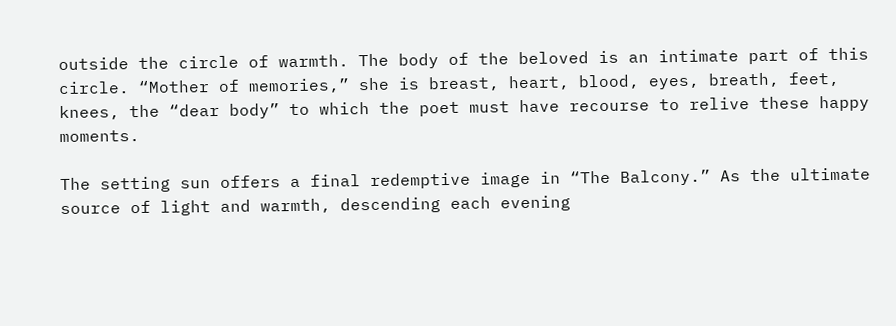outside the circle of warmth. The body of the beloved is an intimate part of this circle. “Mother of memories,” she is breast, heart, blood, eyes, breath, feet, knees, the “dear body” to which the poet must have recourse to relive these happy moments.

The setting sun offers a final redemptive image in “The Balcony.” As the ultimate source of light and warmth, descending each evening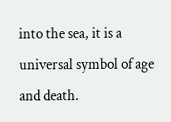into the sea, it is a universal symbol of age and death.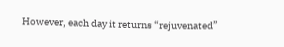However, each day it returns “rejuvenated”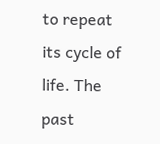to repeat its cycle of life. The past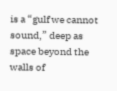is a “gulf we cannot sound,” deep as space beyond the walls of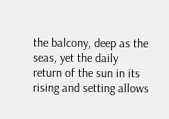the balcony, deep as the seas, yet the daily return of the sun in its rising and setting allows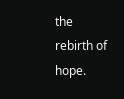the rebirth of hope.